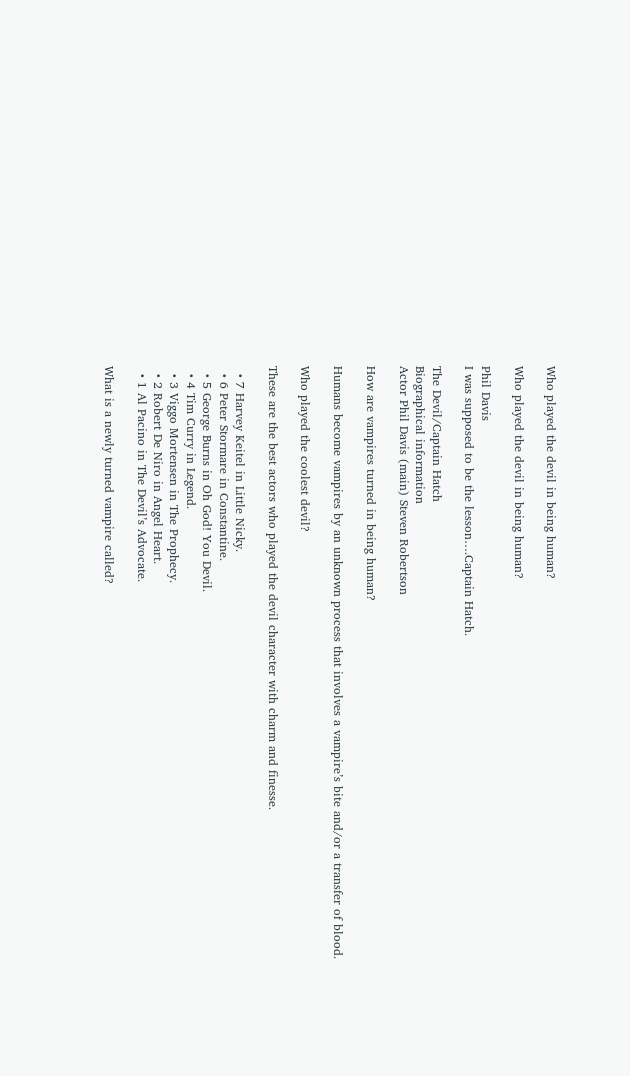Who played the devil in being human?

Who played the devil in being human?

Phil Davis
I was supposed to be the lesson….Captain Hatch.

The Devil/Captain Hatch
Biographical information
Actor Phil Davis (main) Steven Robertson

How are vampires turned in being human?

Humans become vampires by an unknown process that involves a vampire’s bite and/or a transfer of blood.

Who played the coolest devil?

These are the best actors who played the devil character with charm and finesse.

  • 7 Harvey Keitel in Little Nicky.
  • 6 Peter Stormare in Constantine.
  • 5 George Burns in Oh God! You Devil.
  • 4 Tim Curry in Legend.
  • 3 Viggo Mortensen in The Prophecy.
  • 2 Robert De Niro in Angel Heart.
  • 1 Al Pacino in The Devil’s Advocate.

What is a newly turned vampire called?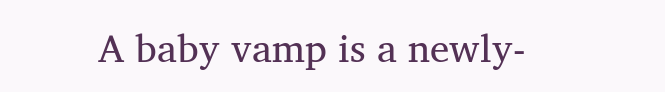A baby vamp is a newly-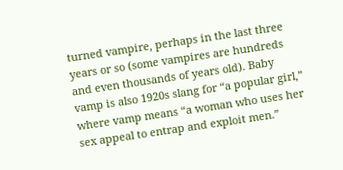turned vampire, perhaps in the last three years or so (some vampires are hundreds and even thousands of years old). Baby vamp is also 1920s slang for “a popular girl,” where vamp means “a woman who uses her sex appeal to entrap and exploit men.”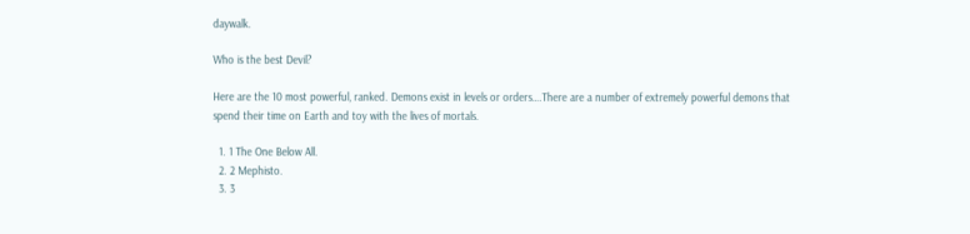daywalk.

Who is the best Devil?

Here are the 10 most powerful, ranked. Demons exist in levels or orders….There are a number of extremely powerful demons that spend their time on Earth and toy with the lives of mortals.

  1. 1 The One Below All.
  2. 2 Mephisto.
  3. 3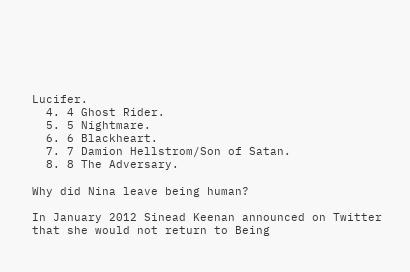Lucifer.
  4. 4 Ghost Rider.
  5. 5 Nightmare.
  6. 6 Blackheart.
  7. 7 Damion Hellstrom/Son of Satan.
  8. 8 The Adversary.

Why did Nina leave being human?

In January 2012 Sinead Keenan announced on Twitter that she would not return to Being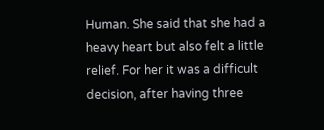Human. She said that she had a heavy heart but also felt a little relief. For her it was a difficult decision, after having three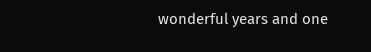wonderful years and one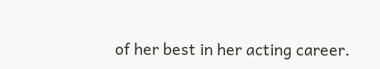of her best in her acting career.